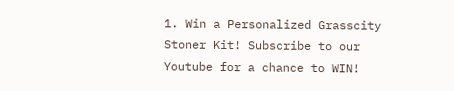1. Win a Personalized Grasscity Stoner Kit! Subscribe to our Youtube for a chance to WIN!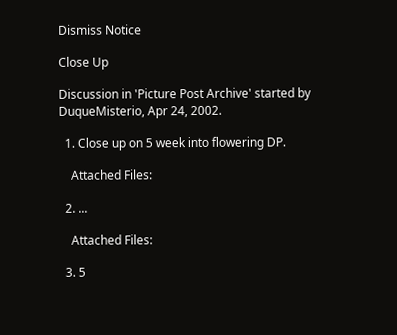Dismiss Notice

Close Up

Discussion in 'Picture Post Archive' started by DuqueMisterio, Apr 24, 2002.

  1. Close up on 5 week into flowering DP.

    Attached Files:

  2. ...

    Attached Files:

  3. 5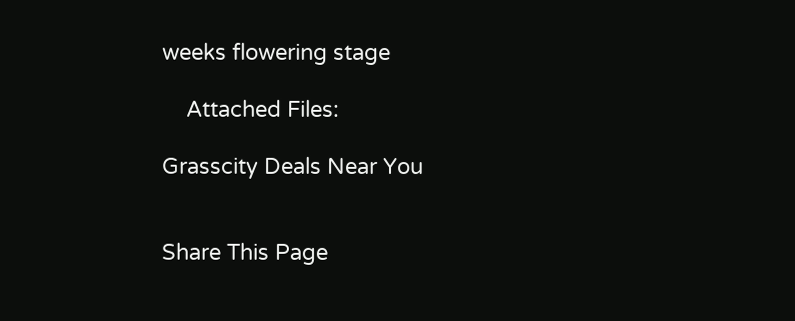weeks flowering stage

    Attached Files:

Grasscity Deals Near You


Share This Page